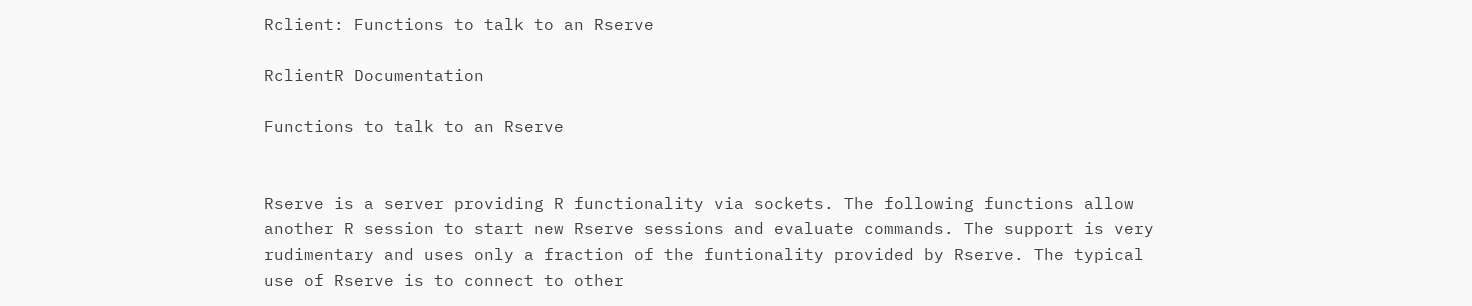Rclient: Functions to talk to an Rserve

RclientR Documentation

Functions to talk to an Rserve


Rserve is a server providing R functionality via sockets. The following functions allow another R session to start new Rserve sessions and evaluate commands. The support is very rudimentary and uses only a fraction of the funtionality provided by Rserve. The typical use of Rserve is to connect to other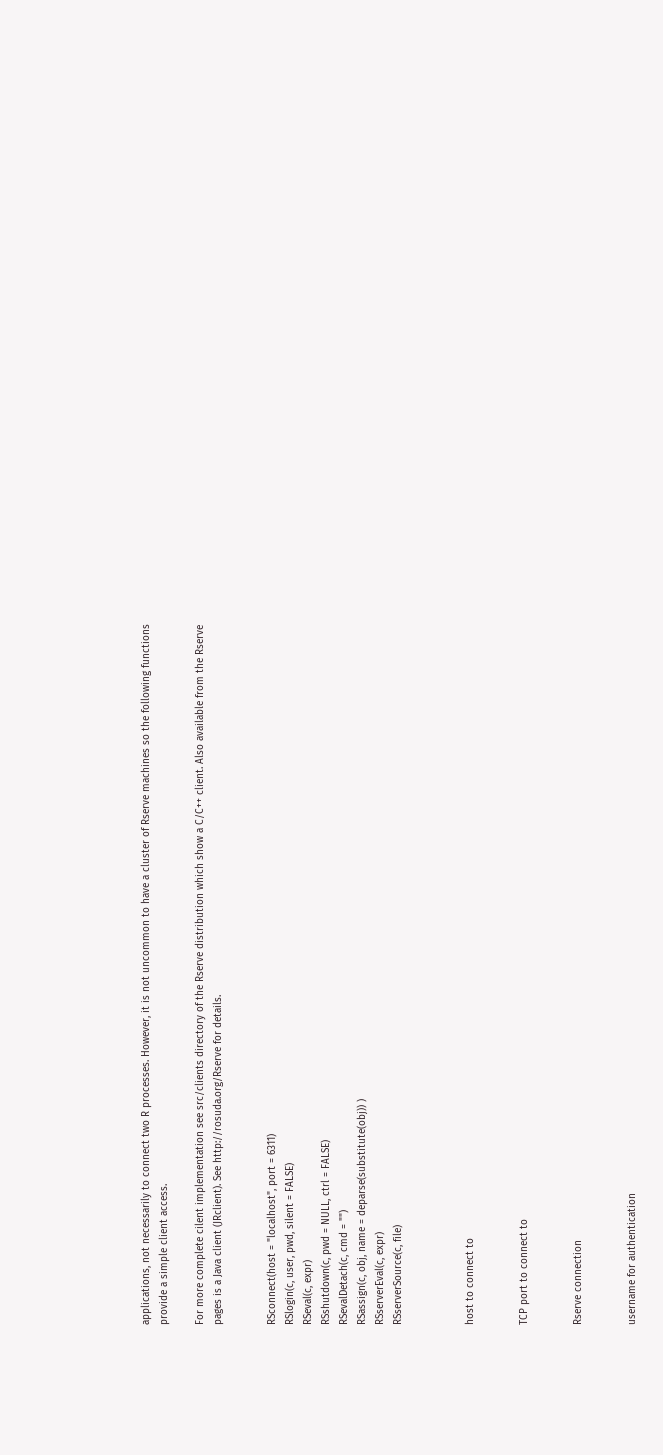applications, not necessarily to connect two R processes. However, it is not uncommon to have a cluster of Rserve machines so the following functions provide a simple client access.

For more complete cilent implementation see src/clients directory of the Rserve distribution which show a C/C++ client. Also available from the Rserve pages is a Java client (JRclient). See http://rosuda.org/Rserve for details.


RSconnect(host = "localhost", port = 6311)
RSlogin(c, user, pwd, silent = FALSE)
RSeval(c, expr)
RSshutdown(c, pwd = NULL, ctrl = FALSE)
RSevalDetach(c, cmd = "")
RSassign(c, obj, name = deparse(substitute(obj)) )
RSserverEval(c, expr)
RSserverSource(c, file)



host to connect to


TCP port to connect to


Rserve connection


username for authentication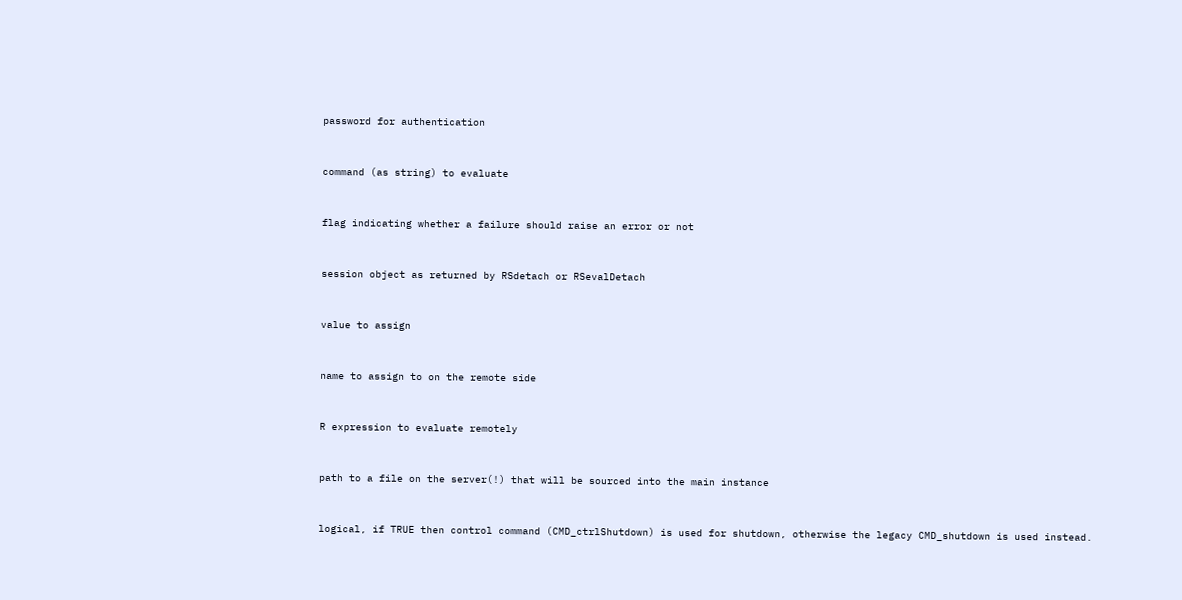password for authentication


command (as string) to evaluate


flag indicating whether a failure should raise an error or not


session object as returned by RSdetach or RSevalDetach


value to assign


name to assign to on the remote side


R expression to evaluate remotely


path to a file on the server(!) that will be sourced into the main instance


logical, if TRUE then control command (CMD_ctrlShutdown) is used for shutdown, otherwise the legacy CMD_shutdown is used instead.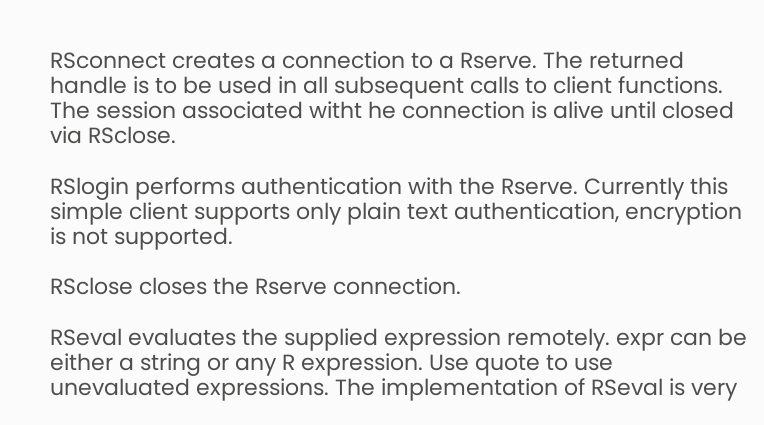RSconnect creates a connection to a Rserve. The returned handle is to be used in all subsequent calls to client functions. The session associated witht he connection is alive until closed via RSclose.

RSlogin performs authentication with the Rserve. Currently this simple client supports only plain text authentication, encryption is not supported.

RSclose closes the Rserve connection.

RSeval evaluates the supplied expression remotely. expr can be either a string or any R expression. Use quote to use unevaluated expressions. The implementation of RSeval is very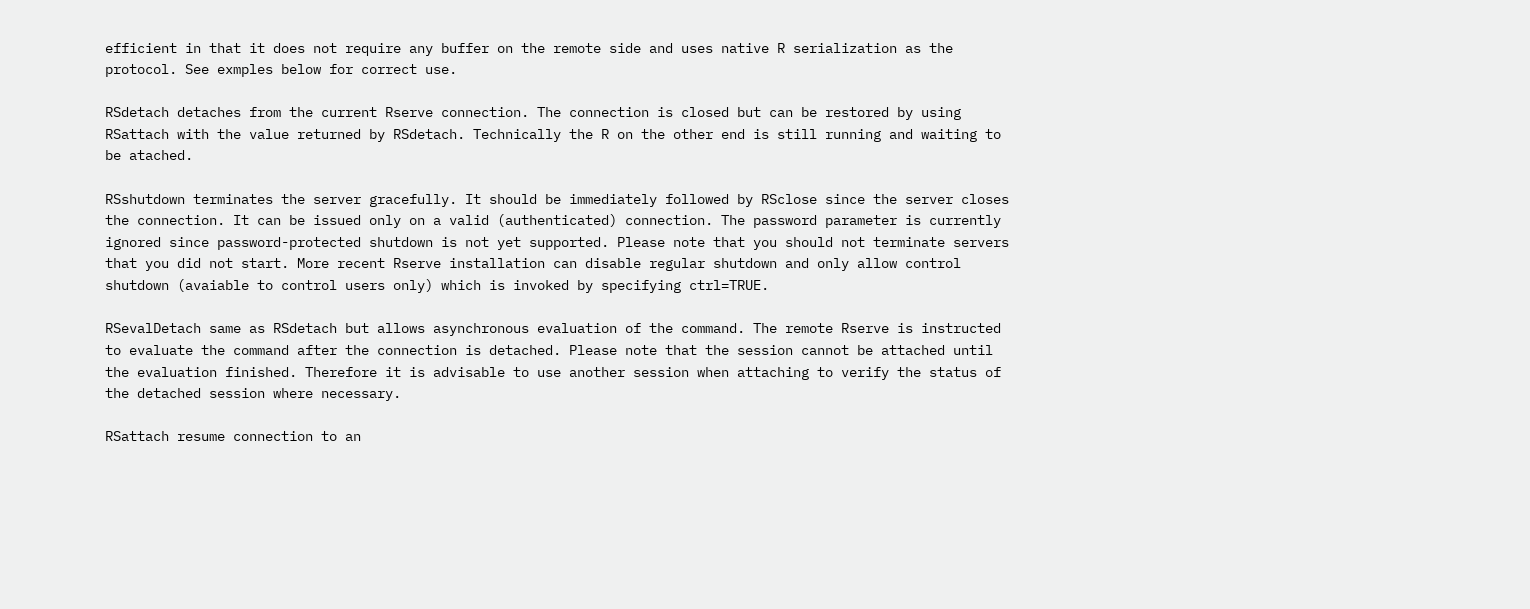efficient in that it does not require any buffer on the remote side and uses native R serialization as the protocol. See exmples below for correct use.

RSdetach detaches from the current Rserve connection. The connection is closed but can be restored by using RSattach with the value returned by RSdetach. Technically the R on the other end is still running and waiting to be atached.

RSshutdown terminates the server gracefully. It should be immediately followed by RSclose since the server closes the connection. It can be issued only on a valid (authenticated) connection. The password parameter is currently ignored since password-protected shutdown is not yet supported. Please note that you should not terminate servers that you did not start. More recent Rserve installation can disable regular shutdown and only allow control shutdown (avaiable to control users only) which is invoked by specifying ctrl=TRUE.

RSevalDetach same as RSdetach but allows asynchronous evaluation of the command. The remote Rserve is instructed to evaluate the command after the connection is detached. Please note that the session cannot be attached until the evaluation finished. Therefore it is advisable to use another session when attaching to verify the status of the detached session where necessary.

RSattach resume connection to an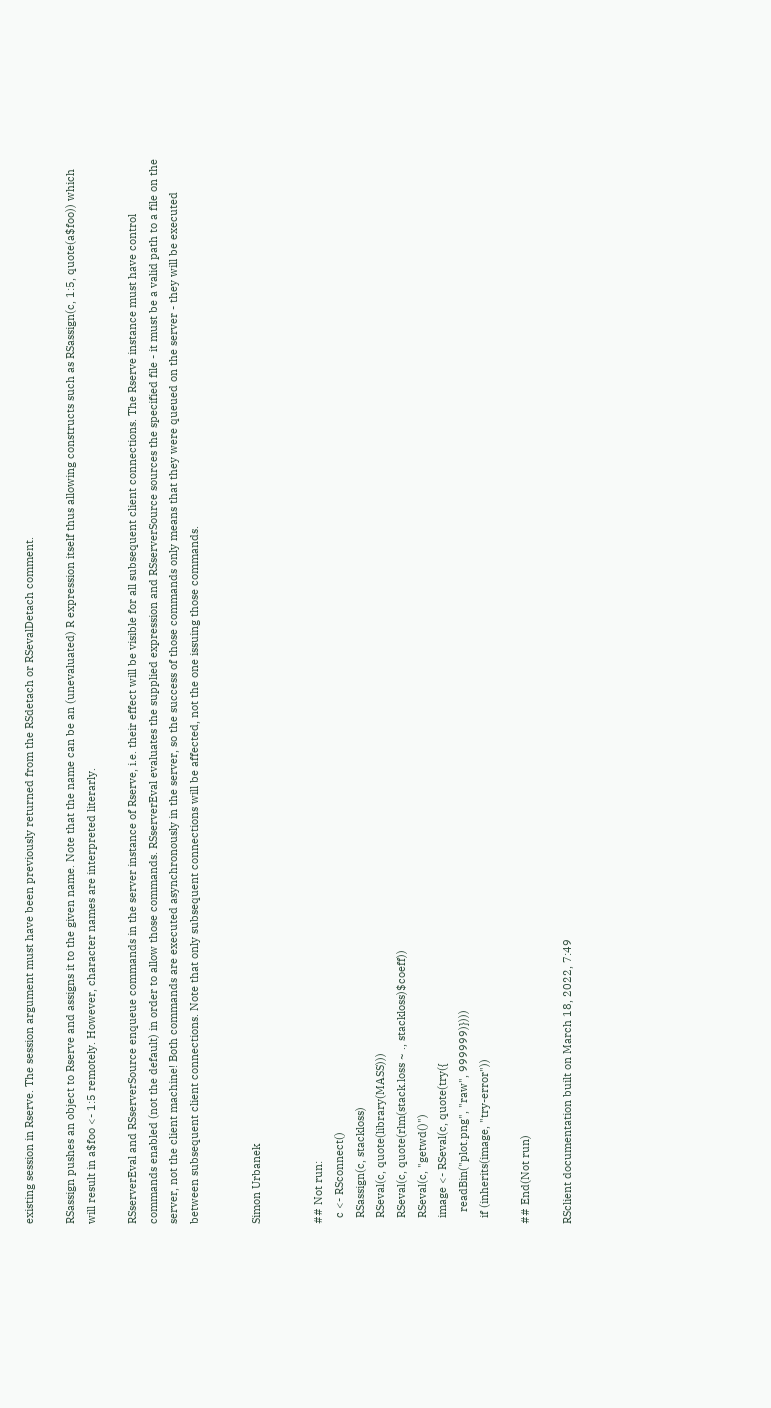existing session in Rserve. The session argument must have been previously returned from the RSdetach or RSevalDetach comment.

RSassign pushes an object to Rserve and assigns it to the given name. Note that the name can be an (unevaluated) R expression itself thus allowing constructs such as RSassign(c, 1:5, quote(a$foo)) which will result in a$foo <- 1:5 remotely. However, character names are interpreted literarly.

RSserverEval and RSserverSource enqueue commands in the server instance of Rserve, i.e. their effect will be visible for all subsequent client connections. The Rserve instance must have control commands enabled (not the default) in order to allow those commands. RSserverEval evaluates the supplied expression and RSserverSource sources the specified file - it must be a valid path to a file on the server, not the client machine! Both commands are executed asynchronously in the server, so the success of those commands only means that they were queued on the server - they will be executed between subsequent client connections. Note that only subsequent connections will be affected, not the one issuing those commands.


Simon Urbanek


## Not run:
  c <- RSconnect()
  RSassign(c, stackloss)
  RSeval(c, quote(library(MASS)))
  RSeval(c, quote(rlm(stack.loss ~ ., stackloss)$coeff))
  RSeval(c, "getwd()")
  image <- RSeval(c, quote(try({
    readBin("plot.png", "raw", 999999)})))
  if (inherits(image, "try-error"))

## End(Not run)

RSclient documentation built on March 18, 2022, 7:49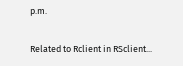p.m.

Related to Rclient in RSclient...